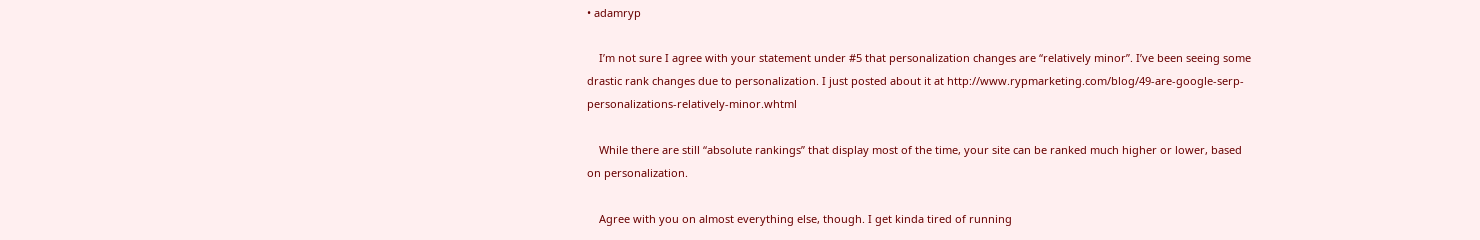• adamryp

    I’m not sure I agree with your statement under #5 that personalization changes are “relatively minor”. I’ve been seeing some drastic rank changes due to personalization. I just posted about it at http://www.rypmarketing.com/blog/49-are-google-serp-personalizations-relatively-minor.whtml

    While there are still “absolute rankings” that display most of the time, your site can be ranked much higher or lower, based on personalization.

    Agree with you on almost everything else, though. I get kinda tired of running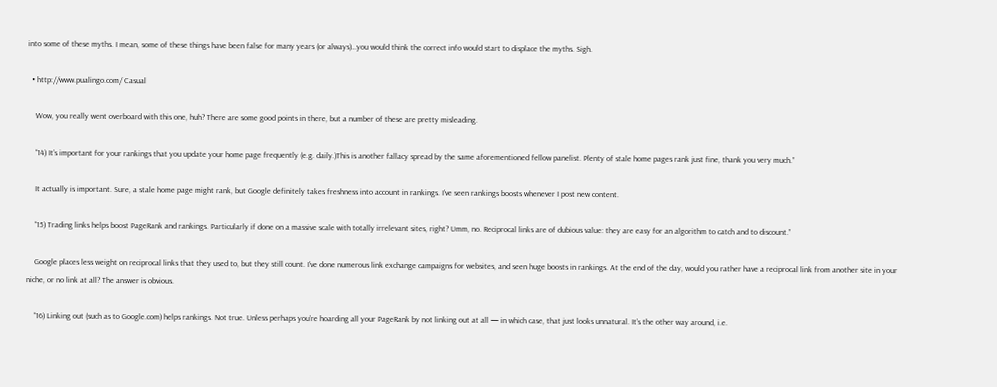into some of these myths. I mean, some of these things have been false for many years (or always)…you would think the correct info would start to displace the myths. Sigh.

  • http://www.pualingo.com/ Casual

    Wow, you really went overboard with this one, huh? There are some good points in there, but a number of these are pretty misleading.

    “14) It’s important for your rankings that you update your home page frequently (e.g. daily.)This is another fallacy spread by the same aforementioned fellow panelist. Plenty of stale home pages rank just fine, thank you very much.”

    It actually is important. Sure, a stale home page might rank, but Google definitely takes freshness into account in rankings. I’ve seen rankings boosts whenever I post new content.

    “15) Trading links helps boost PageRank and rankings. Particularly if done on a massive scale with totally irrelevant sites, right? Umm, no. Reciprocal links are of dubious value: they are easy for an algorithm to catch and to discount.”

    Google places less weight on reciprocal links that they used to, but they still count. I’ve done numerous link exchange campaigns for websites, and seen huge boosts in rankings. At the end of the day, would you rather have a reciprocal link from another site in your niche, or no link at all? The answer is obvious.

    “16) Linking out (such as to Google.com) helps rankings. Not true. Unless perhaps you’re hoarding all your PageRank by not linking out at all — in which case, that just looks unnatural. It’s the other way around, i.e.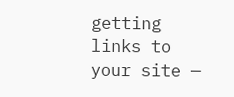getting links to your site —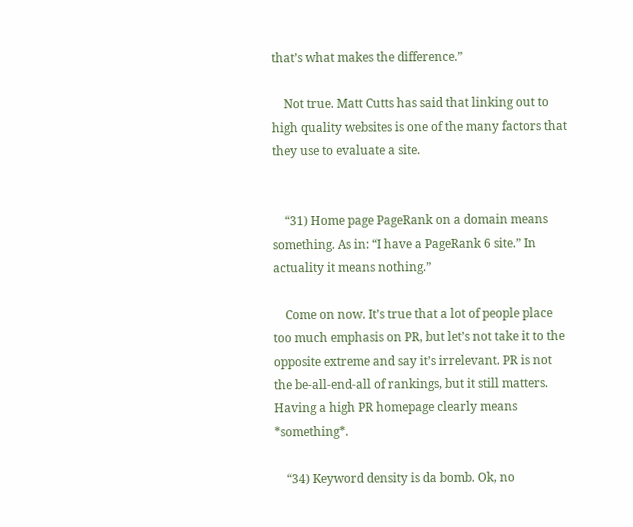that’s what makes the difference.”

    Not true. Matt Cutts has said that linking out to high quality websites is one of the many factors that they use to evaluate a site.


    “31) Home page PageRank on a domain means something. As in: “I have a PageRank 6 site.” In actuality it means nothing.”

    Come on now. It’s true that a lot of people place too much emphasis on PR, but let’s not take it to the opposite extreme and say it’s irrelevant. PR is not the be-all-end-all of rankings, but it still matters. Having a high PR homepage clearly means *something*.

    “34) Keyword density is da bomb. Ok, no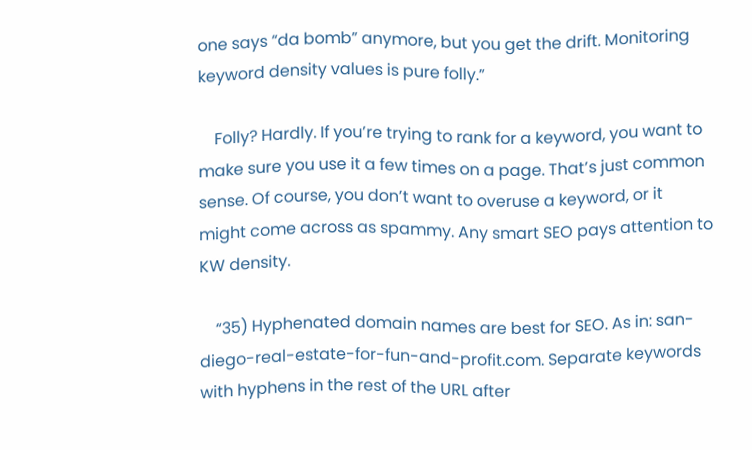one says “da bomb” anymore, but you get the drift. Monitoring keyword density values is pure folly.”

    Folly? Hardly. If you’re trying to rank for a keyword, you want to make sure you use it a few times on a page. That’s just common sense. Of course, you don’t want to overuse a keyword, or it might come across as spammy. Any smart SEO pays attention to KW density.

    “35) Hyphenated domain names are best for SEO. As in: san-diego-real-estate-for-fun-and-profit.com. Separate keywords with hyphens in the rest of the URL after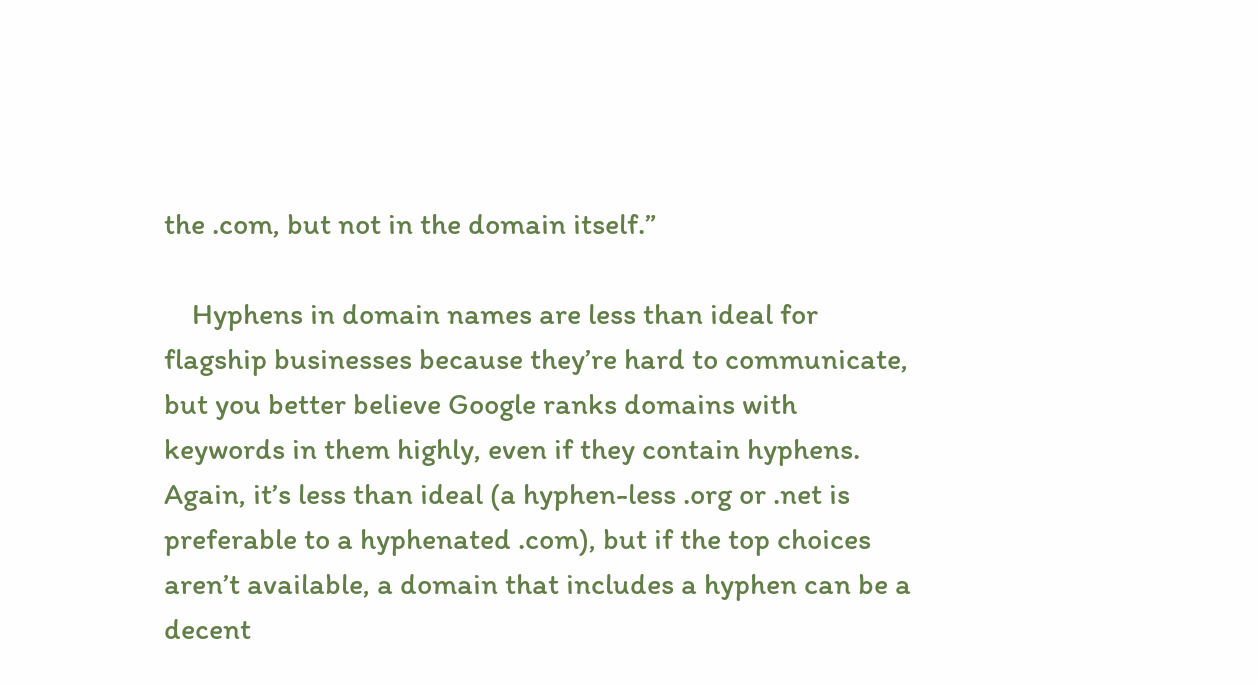the .com, but not in the domain itself.”

    Hyphens in domain names are less than ideal for flagship businesses because they’re hard to communicate, but you better believe Google ranks domains with keywords in them highly, even if they contain hyphens. Again, it’s less than ideal (a hyphen-less .org or .net is preferable to a hyphenated .com), but if the top choices aren’t available, a domain that includes a hyphen can be a decent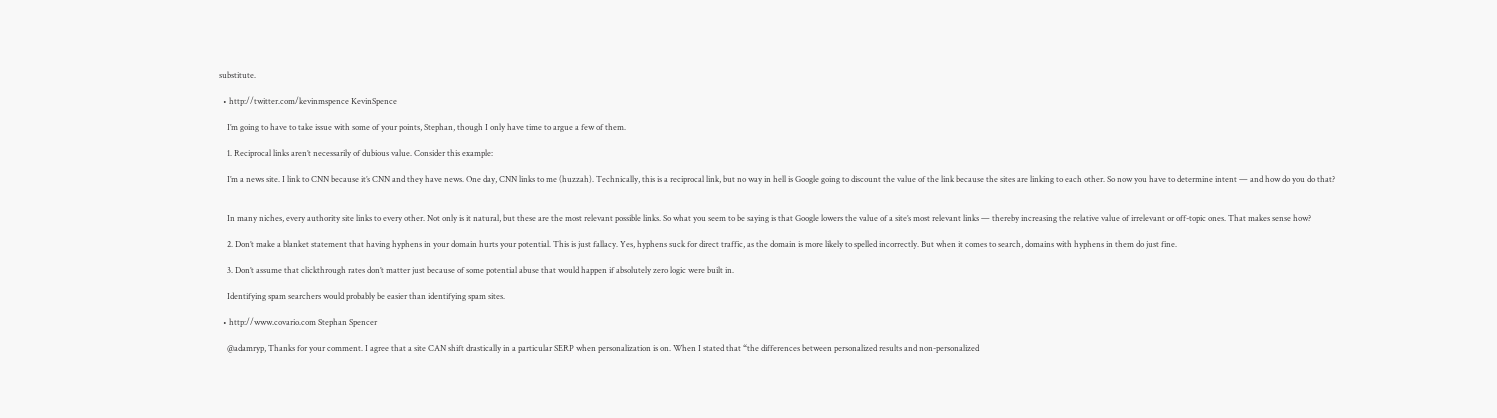substitute.

  • http://twitter.com/kevinmspence KevinSpence

    I’m going to have to take issue with some of your points, Stephan, though I only have time to argue a few of them.

    1. Reciprocal links aren’t necessarily of dubious value. Consider this example:

    I’m a news site. I link to CNN because it’s CNN and they have news. One day, CNN links to me (huzzah). Technically, this is a reciprocal link, but no way in hell is Google going to discount the value of the link because the sites are linking to each other. So now you have to determine intent — and how do you do that?


    In many niches, every authority site links to every other. Not only is it natural, but these are the most relevant possible links. So what you seem to be saying is that Google lowers the value of a site’s most relevant links — thereby increasing the relative value of irrelevant or off-topic ones. That makes sense how?

    2. Don’t make a blanket statement that having hyphens in your domain hurts your potential. This is just fallacy. Yes, hyphens suck for direct traffic, as the domain is more likely to spelled incorrectly. But when it comes to search, domains with hyphens in them do just fine.

    3. Don’t assume that clickthrough rates don’t matter just because of some potential abuse that would happen if absolutely zero logic were built in.

    Identifying spam searchers would probably be easier than identifying spam sites.

  • http://www.covario.com Stephan Spencer

    @adamryp, Thanks for your comment. I agree that a site CAN shift drastically in a particular SERP when personalization is on. When I stated that “the differences between personalized results and non-personalized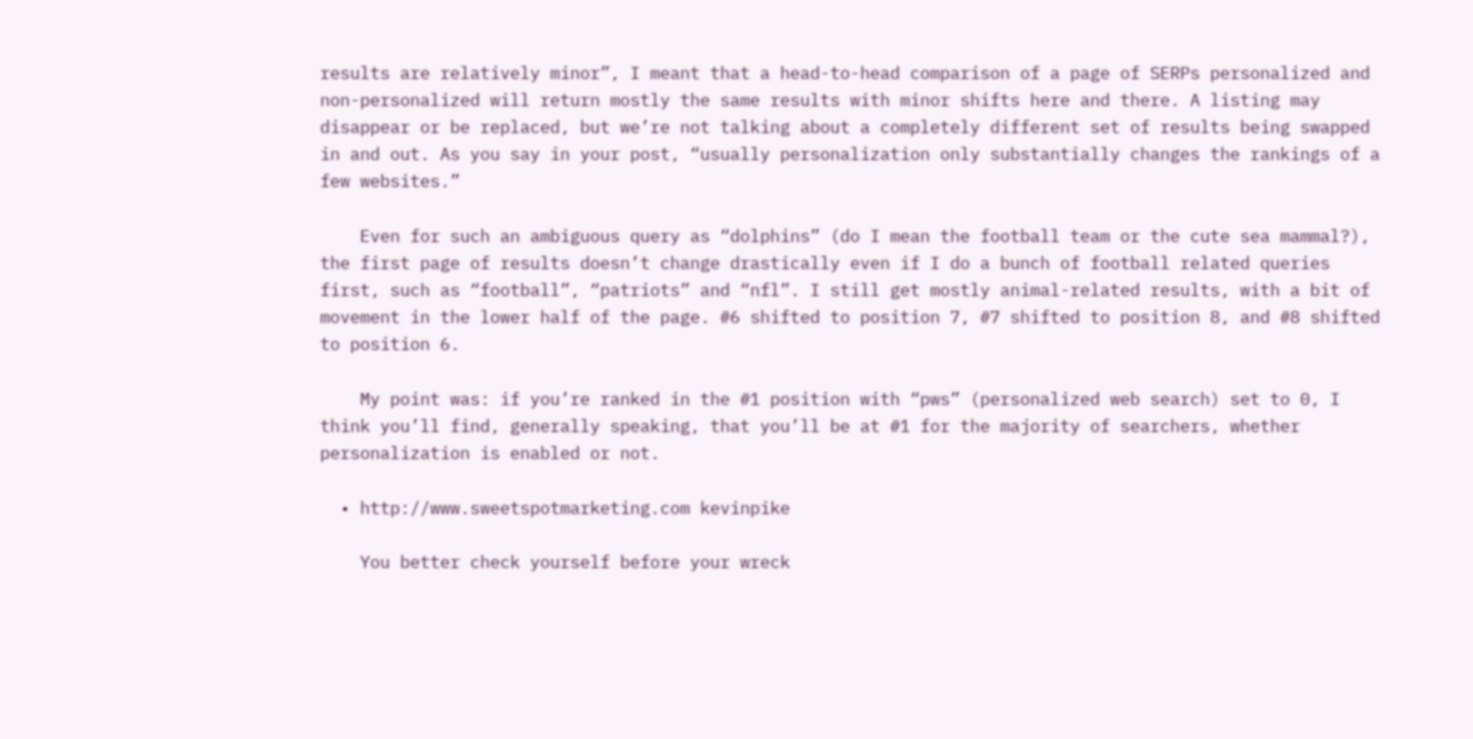results are relatively minor”, I meant that a head-to-head comparison of a page of SERPs personalized and non-personalized will return mostly the same results with minor shifts here and there. A listing may disappear or be replaced, but we’re not talking about a completely different set of results being swapped in and out. As you say in your post, “usually personalization only substantially changes the rankings of a few websites.”

    Even for such an ambiguous query as “dolphins” (do I mean the football team or the cute sea mammal?), the first page of results doesn’t change drastically even if I do a bunch of football related queries first, such as “football”, “patriots” and “nfl”. I still get mostly animal-related results, with a bit of movement in the lower half of the page. #6 shifted to position 7, #7 shifted to position 8, and #8 shifted to position 6.

    My point was: if you’re ranked in the #1 position with “pws” (personalized web search) set to 0, I think you’ll find, generally speaking, that you’ll be at #1 for the majority of searchers, whether personalization is enabled or not.

  • http://www.sweetspotmarketing.com kevinpike

    You better check yourself before your wreck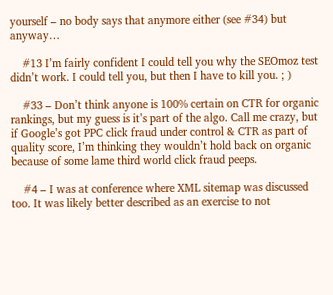yourself – no body says that anymore either (see #34) but anyway…

    #13 I’m fairly confident I could tell you why the SEOmoz test didn’t work. I could tell you, but then I have to kill you. ; )

    #33 – Don’t think anyone is 100% certain on CTR for organic rankings, but my guess is it’s part of the algo. Call me crazy, but if Google’s got PPC click fraud under control & CTR as part of quality score, I’m thinking they wouldn’t hold back on organic because of some lame third world click fraud peeps.

    #4 – I was at conference where XML sitemap was discussed too. It was likely better described as an exercise to not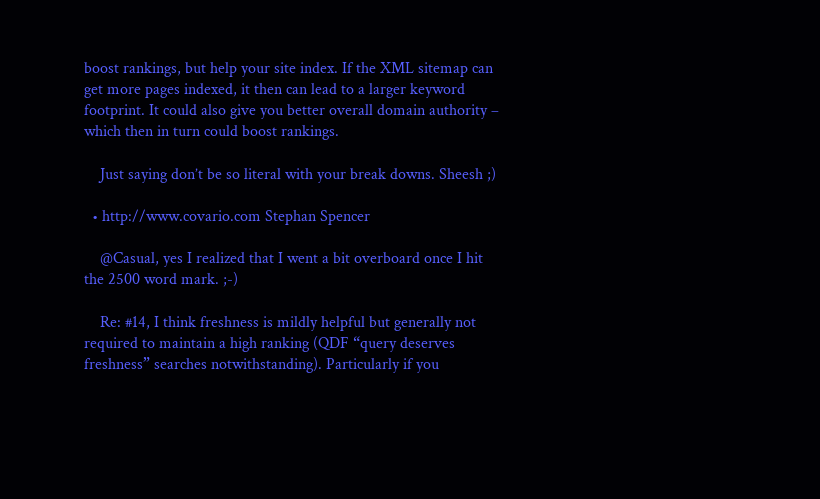boost rankings, but help your site index. If the XML sitemap can get more pages indexed, it then can lead to a larger keyword footprint. It could also give you better overall domain authority – which then in turn could boost rankings.

    Just saying don’t be so literal with your break downs. Sheesh ;)

  • http://www.covario.com Stephan Spencer

    @Casual, yes I realized that I went a bit overboard once I hit the 2500 word mark. ;-)

    Re: #14, I think freshness is mildly helpful but generally not required to maintain a high ranking (QDF “query deserves freshness” searches notwithstanding). Particularly if you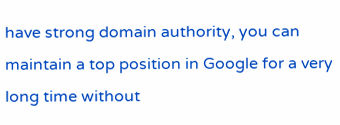have strong domain authority, you can maintain a top position in Google for a very long time without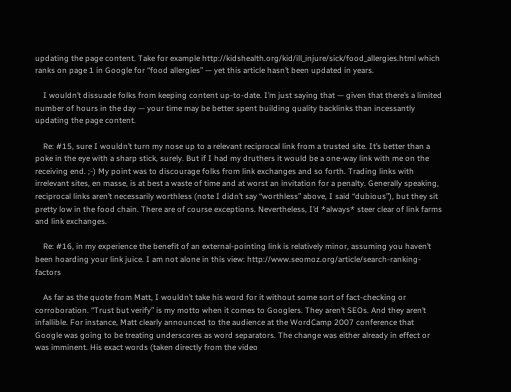updating the page content. Take for example http://kidshealth.org/kid/ill_injure/sick/food_allergies.html which ranks on page 1 in Google for “food allergies” — yet this article hasn’t been updated in years.

    I wouldn’t dissuade folks from keeping content up-to-date. I’m just saying that — given that there’s a limited number of hours in the day — your time may be better spent building quality backlinks than incessantly updating the page content.

    Re: #15, sure I wouldn’t turn my nose up to a relevant reciprocal link from a trusted site. It’s better than a poke in the eye with a sharp stick, surely. But if I had my druthers it would be a one-way link with me on the receiving end. ;-) My point was to discourage folks from link exchanges and so forth. Trading links with irrelevant sites, en masse, is at best a waste of time and at worst an invitation for a penalty. Generally speaking, reciprocal links aren’t necessarily worthless (note I didn’t say “worthless” above, I said “dubious”), but they sit pretty low in the food chain. There are of course exceptions. Nevertheless, I’d *always* steer clear of link farms and link exchanges.

    Re: #16, in my experience the benefit of an external-pointing link is relatively minor, assuming you haven’t been hoarding your link juice. I am not alone in this view: http://www.seomoz.org/article/search-ranking-factors

    As far as the quote from Matt, I wouldn’t take his word for it without some sort of fact-checking or corroboration. “Trust but verify” is my motto when it comes to Googlers. They aren’t SEOs. And they aren’t infallible. For instance, Matt clearly announced to the audience at the WordCamp 2007 conference that Google was going to be treating underscores as word separators. The change was either already in effect or was imminent. His exact words (taken directly from the video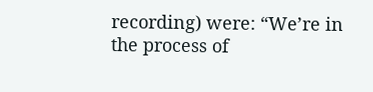recording) were: “We’re in the process of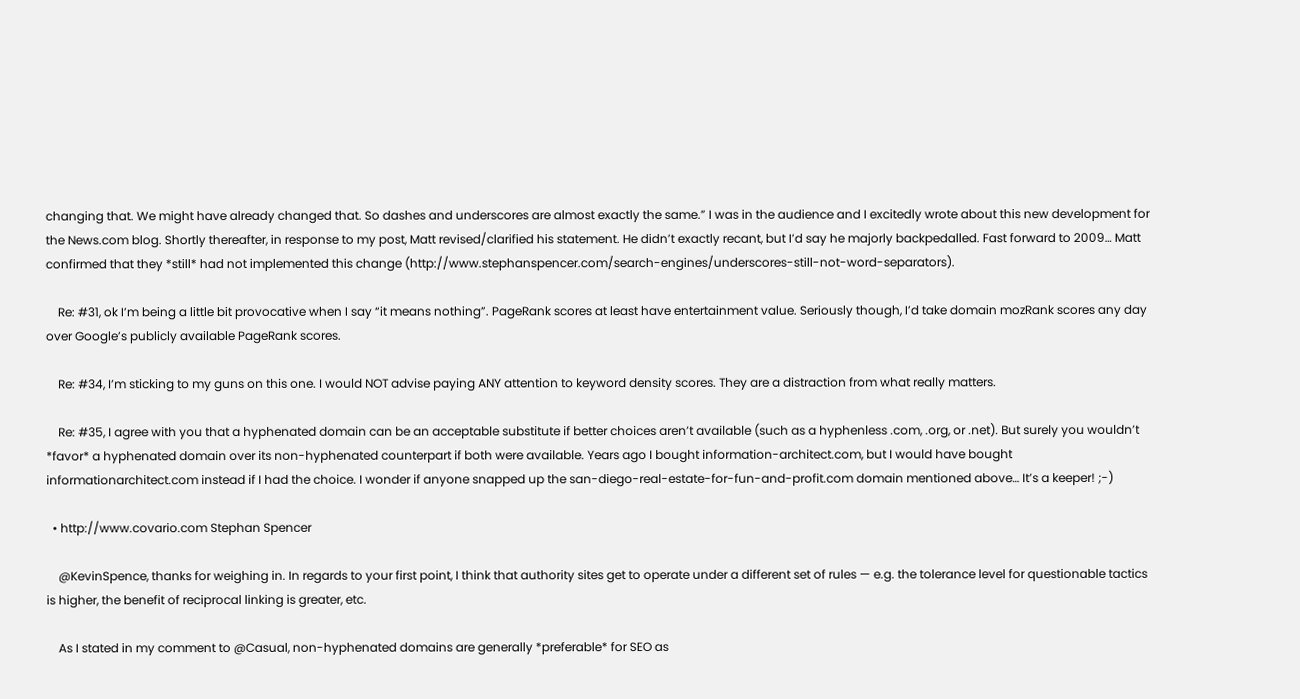changing that. We might have already changed that. So dashes and underscores are almost exactly the same.” I was in the audience and I excitedly wrote about this new development for the News.com blog. Shortly thereafter, in response to my post, Matt revised/clarified his statement. He didn’t exactly recant, but I’d say he majorly backpedalled. Fast forward to 2009… Matt confirmed that they *still* had not implemented this change (http://www.stephanspencer.com/search-engines/underscores-still-not-word-separators).

    Re: #31, ok I’m being a little bit provocative when I say “it means nothing”. PageRank scores at least have entertainment value. Seriously though, I’d take domain mozRank scores any day over Google’s publicly available PageRank scores.

    Re: #34, I’m sticking to my guns on this one. I would NOT advise paying ANY attention to keyword density scores. They are a distraction from what really matters.

    Re: #35, I agree with you that a hyphenated domain can be an acceptable substitute if better choices aren’t available (such as a hyphenless .com, .org, or .net). But surely you wouldn’t *favor* a hyphenated domain over its non-hyphenated counterpart if both were available. Years ago I bought information-architect.com, but I would have bought informationarchitect.com instead if I had the choice. I wonder if anyone snapped up the san-diego-real-estate-for-fun-and-profit.com domain mentioned above… It’s a keeper! ;-)

  • http://www.covario.com Stephan Spencer

    @KevinSpence, thanks for weighing in. In regards to your first point, I think that authority sites get to operate under a different set of rules — e.g. the tolerance level for questionable tactics is higher, the benefit of reciprocal linking is greater, etc.

    As I stated in my comment to @Casual, non-hyphenated domains are generally *preferable* for SEO as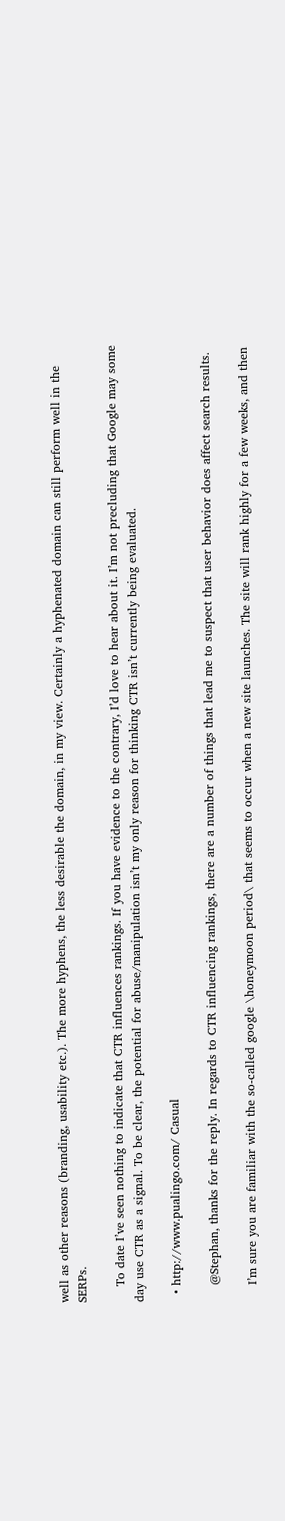well as other reasons (branding, usability etc.). The more hyphens, the less desirable the domain, in my view. Certainly a hyphenated domain can still perform well in the SERPs.

    To date I’ve seen nothing to indicate that CTR influences rankings. If you have evidence to the contrary, I’d love to hear about it. I’m not precluding that Google may some day use CTR as a signal. To be clear, the potential for abuse/manipulation isn’t my only reason for thinking CTR isn’t currently being evaluated.

  • http://www.pualingo.com/ Casual

    @Stephan, thanks for the reply. In regards to CTR influencing rankings, there are a number of things that lead me to suspect that user behavior does affect search results.

    I’m sure you are familiar with the so-called google \honeymoon period\ that seems to occur when a new site launches. The site will rank highly for a few weeks, and then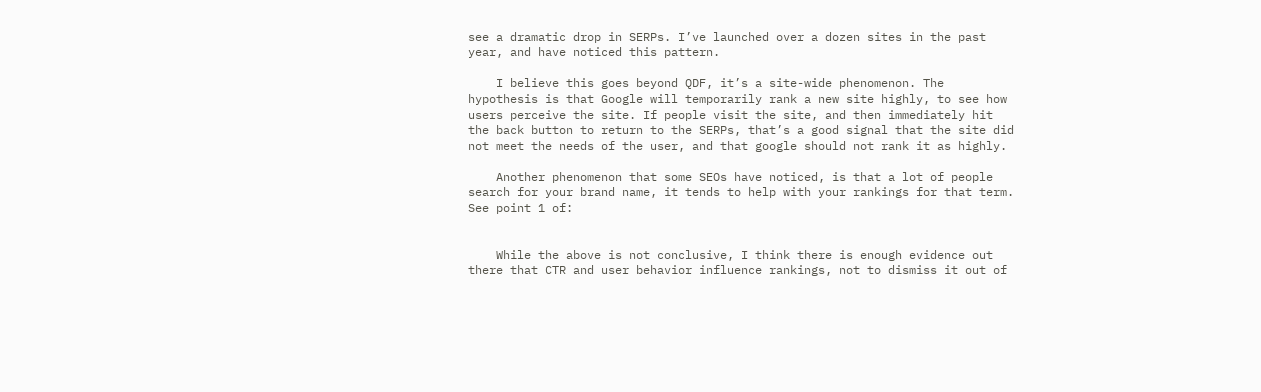see a dramatic drop in SERPs. I’ve launched over a dozen sites in the past year, and have noticed this pattern.

    I believe this goes beyond QDF, it’s a site-wide phenomenon. The hypothesis is that Google will temporarily rank a new site highly, to see how users perceive the site. If people visit the site, and then immediately hit the back button to return to the SERPs, that’s a good signal that the site did not meet the needs of the user, and that google should not rank it as highly.

    Another phenomenon that some SEOs have noticed, is that a lot of people search for your brand name, it tends to help with your rankings for that term. See point 1 of:


    While the above is not conclusive, I think there is enough evidence out there that CTR and user behavior influence rankings, not to dismiss it out of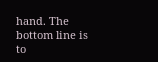hand. The bottom line is to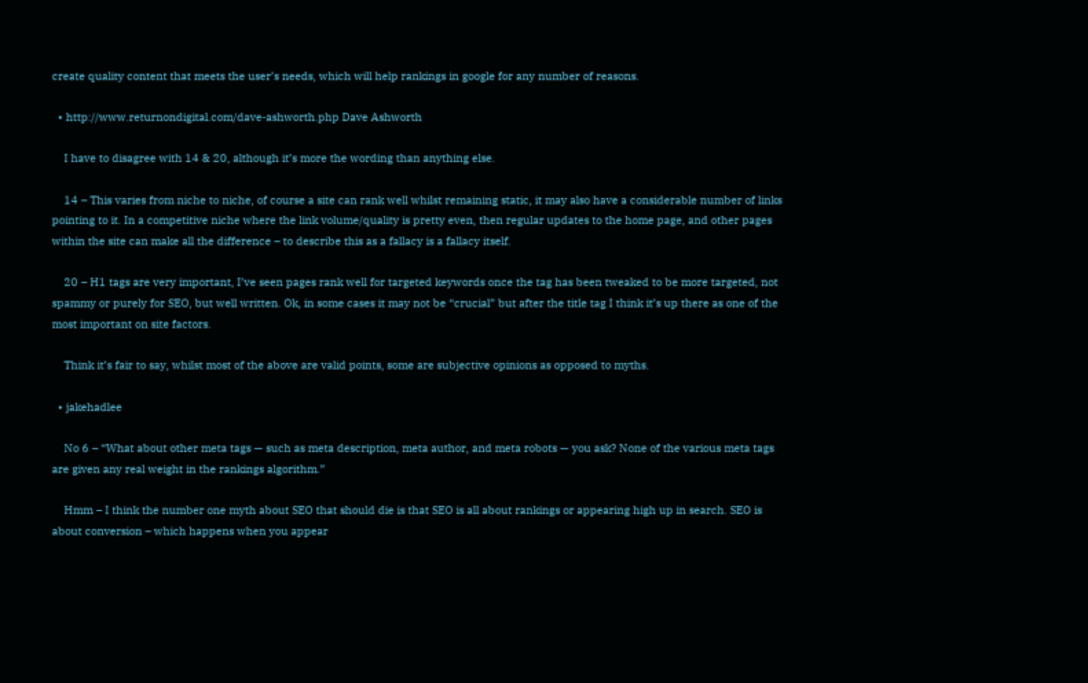create quality content that meets the user’s needs, which will help rankings in google for any number of reasons.

  • http://www.returnondigital.com/dave-ashworth.php Dave Ashworth

    I have to disagree with 14 & 20, although it’s more the wording than anything else.

    14 – This varies from niche to niche, of course a site can rank well whilst remaining static, it may also have a considerable number of links pointing to it. In a competitive niche where the link volume/quality is pretty even, then regular updates to the home page, and other pages within the site can make all the difference – to describe this as a fallacy is a fallacy itself.

    20 – H1 tags are very important, I’ve seen pages rank well for targeted keywords once the tag has been tweaked to be more targeted, not spammy or purely for SEO, but well written. Ok, in some cases it may not be “crucial” but after the title tag I think it’s up there as one of the most important on site factors.

    Think it’s fair to say, whilst most of the above are valid points, some are subjective opinions as opposed to myths.

  • jakehadlee

    No 6 – “What about other meta tags — such as meta description, meta author, and meta robots — you ask? None of the various meta tags are given any real weight in the rankings algorithm.”

    Hmm – I think the number one myth about SEO that should die is that SEO is all about rankings or appearing high up in search. SEO is about conversion – which happens when you appear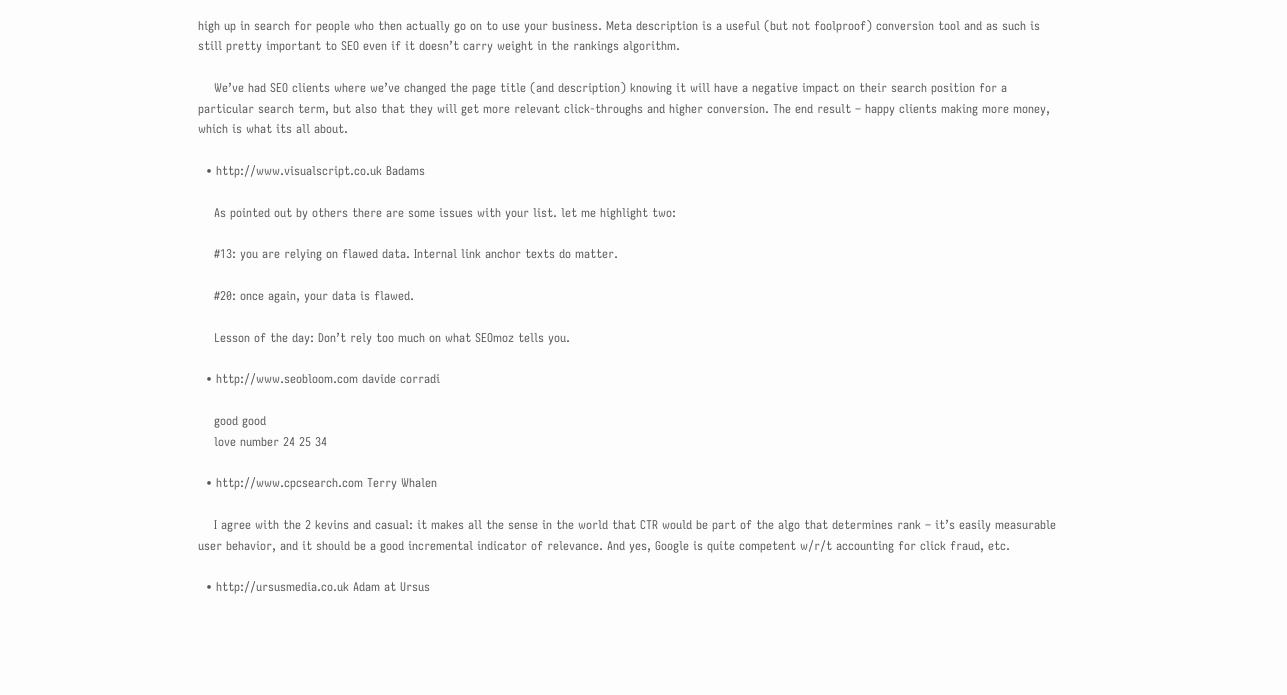high up in search for people who then actually go on to use your business. Meta description is a useful (but not foolproof) conversion tool and as such is still pretty important to SEO even if it doesn’t carry weight in the rankings algorithm.

    We’ve had SEO clients where we’ve changed the page title (and description) knowing it will have a negative impact on their search position for a particular search term, but also that they will get more relevant click-throughs and higher conversion. The end result – happy clients making more money, which is what its all about.

  • http://www.visualscript.co.uk Badams

    As pointed out by others there are some issues with your list. let me highlight two:

    #13: you are relying on flawed data. Internal link anchor texts do matter.

    #20: once again, your data is flawed.

    Lesson of the day: Don’t rely too much on what SEOmoz tells you.

  • http://www.seobloom.com davide corradi

    good good
    love number 24 25 34

  • http://www.cpcsearch.com Terry Whalen

    I agree with the 2 kevins and casual: it makes all the sense in the world that CTR would be part of the algo that determines rank – it’s easily measurable user behavior, and it should be a good incremental indicator of relevance. And yes, Google is quite competent w/r/t accounting for click fraud, etc.

  • http://ursusmedia.co.uk Adam at Ursus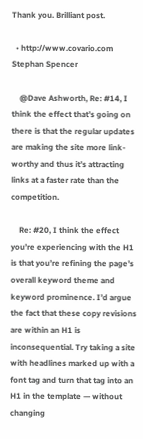Thank you. Brilliant post.

  • http://www.covario.com Stephan Spencer

    @Dave Ashworth, Re: #14, I think the effect that’s going on there is that the regular updates are making the site more link-worthy and thus it’s attracting links at a faster rate than the competition.

    Re: #20, I think the effect you’re experiencing with the H1 is that you’re refining the page’s overall keyword theme and keyword prominence. I’d argue the fact that these copy revisions are within an H1 is inconsequential. Try taking a site with headlines marked up with a font tag and turn that tag into an H1 in the template — without changing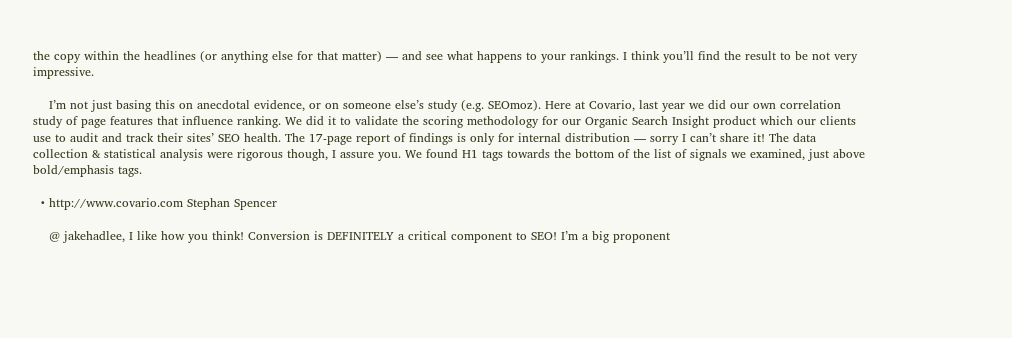the copy within the headlines (or anything else for that matter) — and see what happens to your rankings. I think you’ll find the result to be not very impressive.

    I’m not just basing this on anecdotal evidence, or on someone else’s study (e.g. SEOmoz). Here at Covario, last year we did our own correlation study of page features that influence ranking. We did it to validate the scoring methodology for our Organic Search Insight product which our clients use to audit and track their sites’ SEO health. The 17-page report of findings is only for internal distribution — sorry I can’t share it! The data collection & statistical analysis were rigorous though, I assure you. We found H1 tags towards the bottom of the list of signals we examined, just above bold/emphasis tags.

  • http://www.covario.com Stephan Spencer

    @ jakehadlee, I like how you think! Conversion is DEFINITELY a critical component to SEO! I’m a big proponent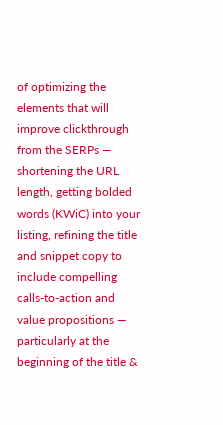of optimizing the elements that will improve clickthrough from the SERPs — shortening the URL length, getting bolded words (KWiC) into your listing, refining the title and snippet copy to include compelling calls-to-action and value propositions — particularly at the beginning of the title &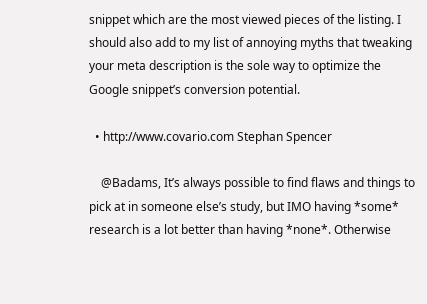snippet which are the most viewed pieces of the listing. I should also add to my list of annoying myths that tweaking your meta description is the sole way to optimize the Google snippet’s conversion potential.

  • http://www.covario.com Stephan Spencer

    @Badams, It’s always possible to find flaws and things to pick at in someone else’s study, but IMO having *some* research is a lot better than having *none*. Otherwise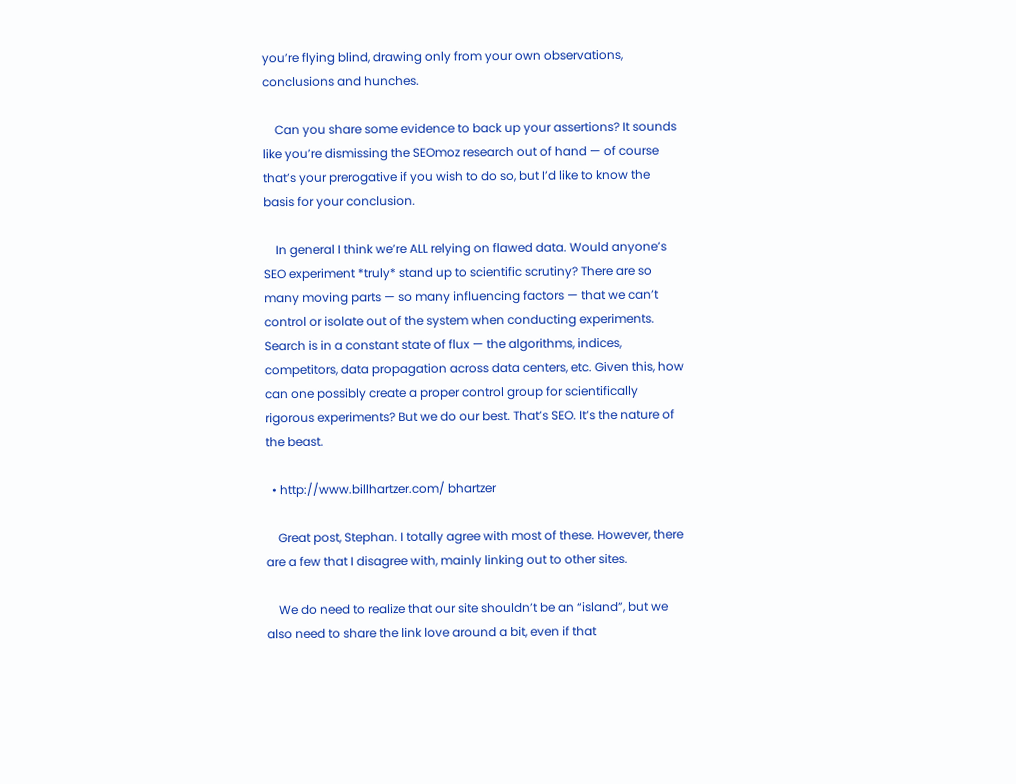you’re flying blind, drawing only from your own observations, conclusions and hunches.

    Can you share some evidence to back up your assertions? It sounds like you’re dismissing the SEOmoz research out of hand — of course that’s your prerogative if you wish to do so, but I’d like to know the basis for your conclusion.

    In general I think we’re ALL relying on flawed data. Would anyone’s SEO experiment *truly* stand up to scientific scrutiny? There are so many moving parts — so many influencing factors — that we can’t control or isolate out of the system when conducting experiments. Search is in a constant state of flux — the algorithms, indices, competitors, data propagation across data centers, etc. Given this, how can one possibly create a proper control group for scientifically rigorous experiments? But we do our best. That’s SEO. It’s the nature of the beast.

  • http://www.billhartzer.com/ bhartzer

    Great post, Stephan. I totally agree with most of these. However, there are a few that I disagree with, mainly linking out to other sites.

    We do need to realize that our site shouldn’t be an “island”, but we also need to share the link love around a bit, even if that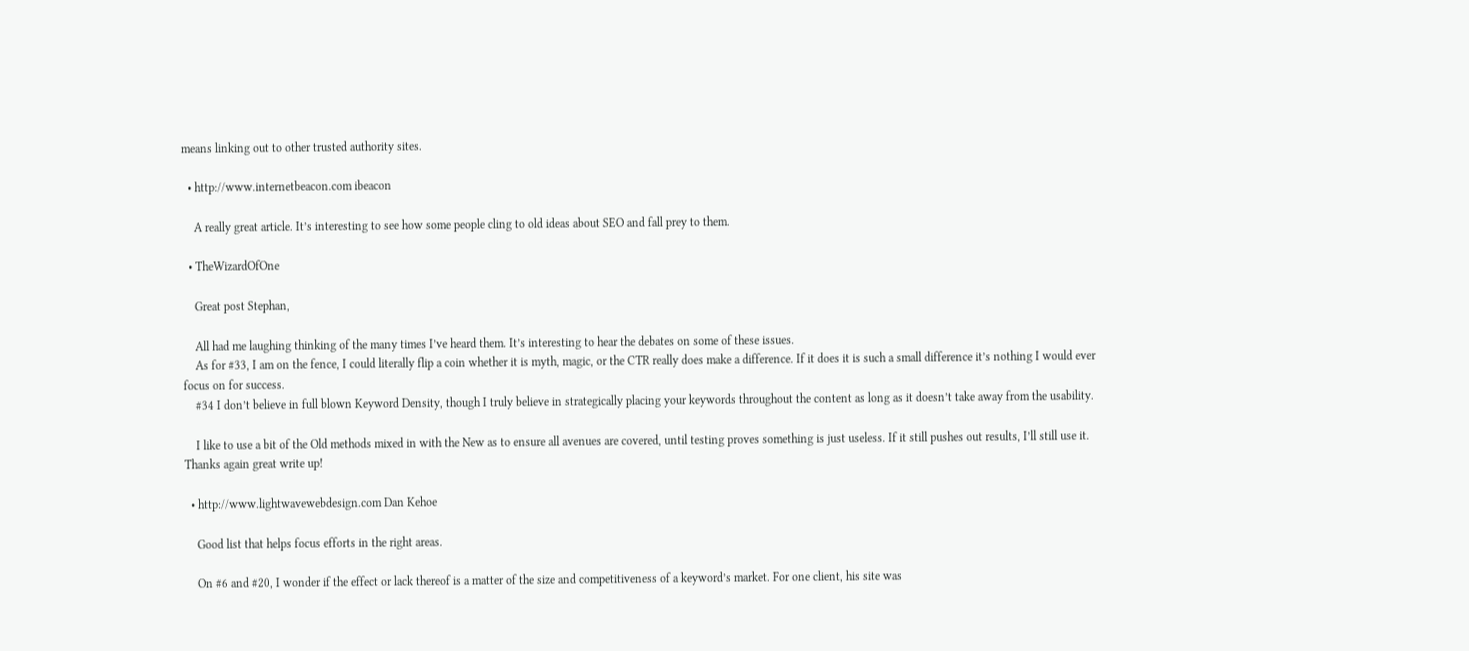means linking out to other trusted authority sites.

  • http://www.internetbeacon.com ibeacon

    A really great article. It’s interesting to see how some people cling to old ideas about SEO and fall prey to them.

  • TheWizardOfOne

    Great post Stephan,

    All had me laughing thinking of the many times I’ve heard them. It’s interesting to hear the debates on some of these issues.
    As for #33, I am on the fence, I could literally flip a coin whether it is myth, magic, or the CTR really does make a difference. If it does it is such a small difference it’s nothing I would ever focus on for success.
    #34 I don’t believe in full blown Keyword Density, though I truly believe in strategically placing your keywords throughout the content as long as it doesn’t take away from the usability.

    I like to use a bit of the Old methods mixed in with the New as to ensure all avenues are covered, until testing proves something is just useless. If it still pushes out results, I’ll still use it. Thanks again great write up!

  • http://www.lightwavewebdesign.com Dan Kehoe

    Good list that helps focus efforts in the right areas.

    On #6 and #20, I wonder if the effect or lack thereof is a matter of the size and competitiveness of a keyword’s market. For one client, his site was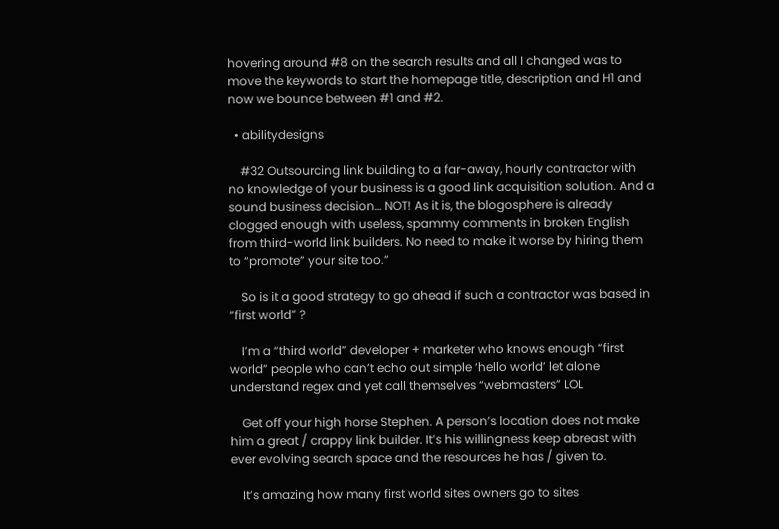hovering around #8 on the search results and all I changed was to move the keywords to start the homepage title, description and H1 and now we bounce between #1 and #2.

  • abilitydesigns

    #32 Outsourcing link building to a far-away, hourly contractor with no knowledge of your business is a good link acquisition solution. And a sound business decision… NOT! As it is, the blogosphere is already clogged enough with useless, spammy comments in broken English from third-world link builders. No need to make it worse by hiring them to “promote” your site too.”

    So is it a good strategy to go ahead if such a contractor was based in “first world” ?

    I’m a “third world” developer + marketer who knows enough “first world” people who can’t echo out simple ‘hello world’ let alone understand regex and yet call themselves “webmasters” LOL

    Get off your high horse Stephen. A person’s location does not make him a great / crappy link builder. It’s his willingness keep abreast with ever evolving search space and the resources he has / given to.

    It’s amazing how many first world sites owners go to sites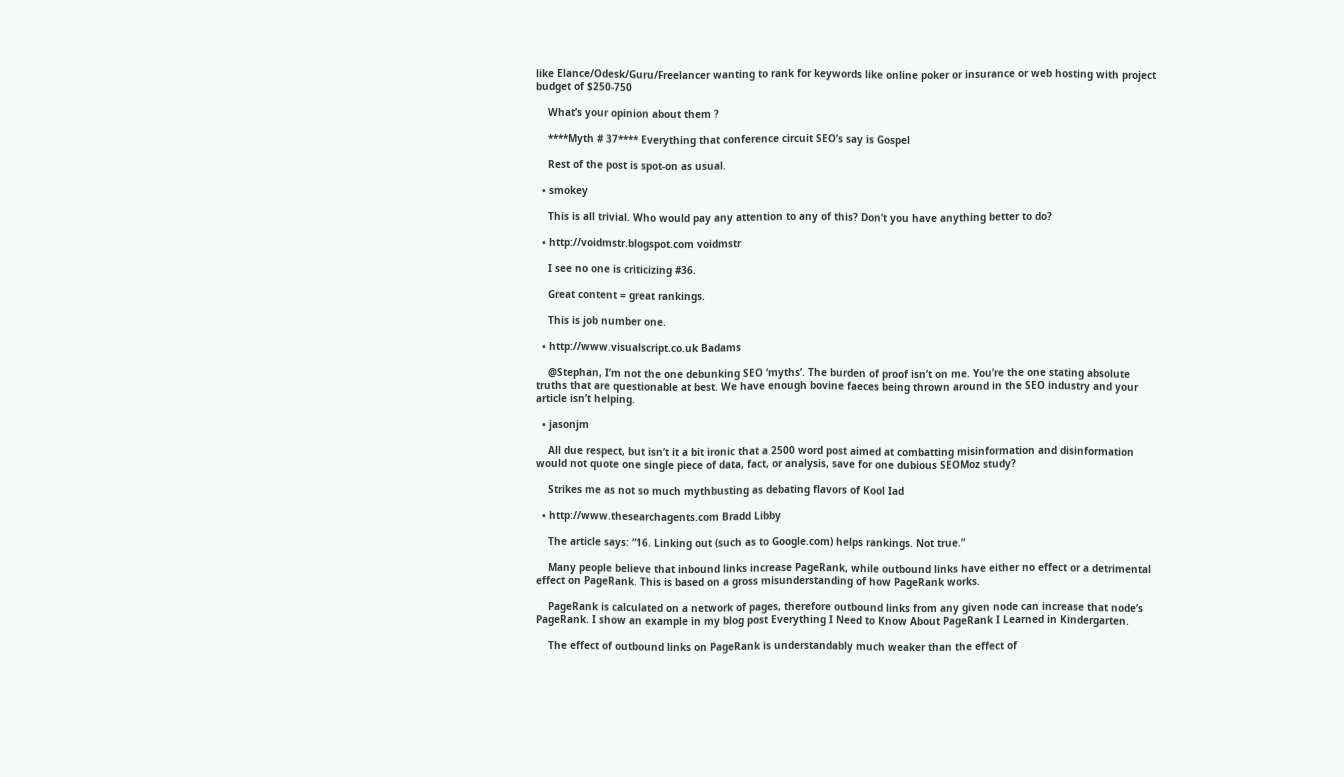like Elance/Odesk/Guru/Freelancer wanting to rank for keywords like online poker or insurance or web hosting with project budget of $250-750

    What’s your opinion about them ?

    ****Myth # 37**** Everything that conference circuit SEO’s say is Gospel

    Rest of the post is spot-on as usual.

  • smokey

    This is all trivial. Who would pay any attention to any of this? Don’t you have anything better to do?

  • http://voidmstr.blogspot.com voidmstr

    I see no one is criticizing #36.

    Great content = great rankings.

    This is job number one.

  • http://www.visualscript.co.uk Badams

    @Stephan, I’m not the one debunking SEO ‘myths’. The burden of proof isn’t on me. You’re the one stating absolute truths that are questionable at best. We have enough bovine faeces being thrown around in the SEO industry and your article isn’t helping.

  • jasonjm

    All due respect, but isn’t it a bit ironic that a 2500 word post aimed at combatting misinformation and disinformation would not quote one single piece of data, fact, or analysis, save for one dubious SEOMoz study?

    Strikes me as not so much mythbusting as debating flavors of Kool Iad

  • http://www.thesearchagents.com Bradd Libby

    The article says: “16. Linking out (such as to Google.com) helps rankings. Not true.”

    Many people believe that inbound links increase PageRank, while outbound links have either no effect or a detrimental effect on PageRank. This is based on a gross misunderstanding of how PageRank works.

    PageRank is calculated on a network of pages, therefore outbound links from any given node can increase that node’s PageRank. I show an example in my blog post Everything I Need to Know About PageRank I Learned in Kindergarten.

    The effect of outbound links on PageRank is understandably much weaker than the effect of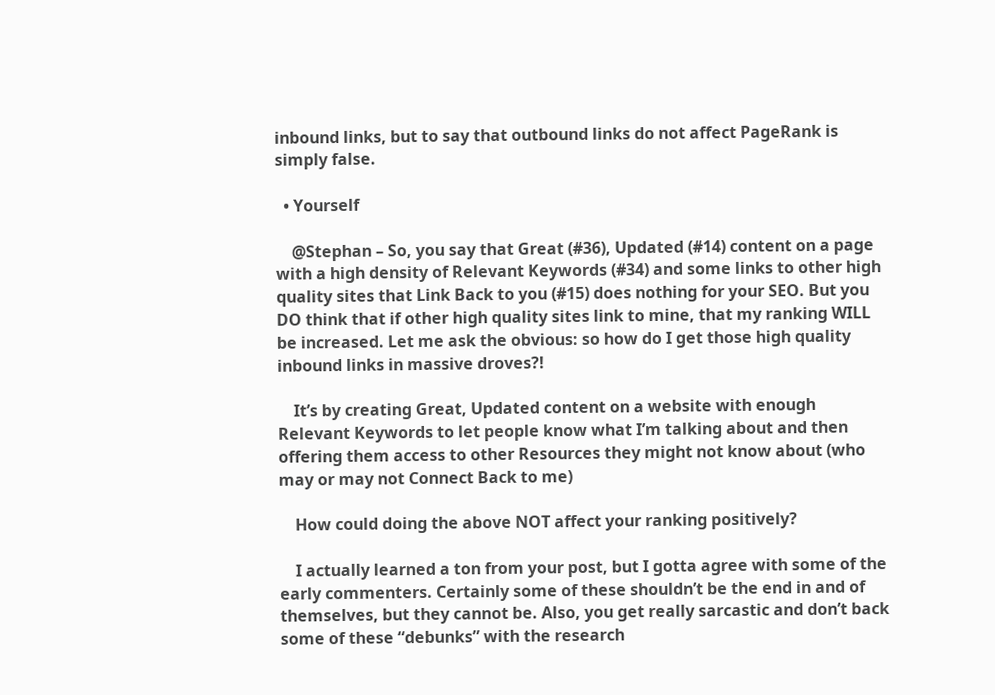inbound links, but to say that outbound links do not affect PageRank is simply false.

  • Yourself

    @Stephan – So, you say that Great (#36), Updated (#14) content on a page with a high density of Relevant Keywords (#34) and some links to other high quality sites that Link Back to you (#15) does nothing for your SEO. But you DO think that if other high quality sites link to mine, that my ranking WILL be increased. Let me ask the obvious: so how do I get those high quality inbound links in massive droves?!

    It’s by creating Great, Updated content on a website with enough Relevant Keywords to let people know what I’m talking about and then offering them access to other Resources they might not know about (who may or may not Connect Back to me)

    How could doing the above NOT affect your ranking positively?

    I actually learned a ton from your post, but I gotta agree with some of the early commenters. Certainly some of these shouldn’t be the end in and of themselves, but they cannot be. Also, you get really sarcastic and don’t back some of these “debunks” with the research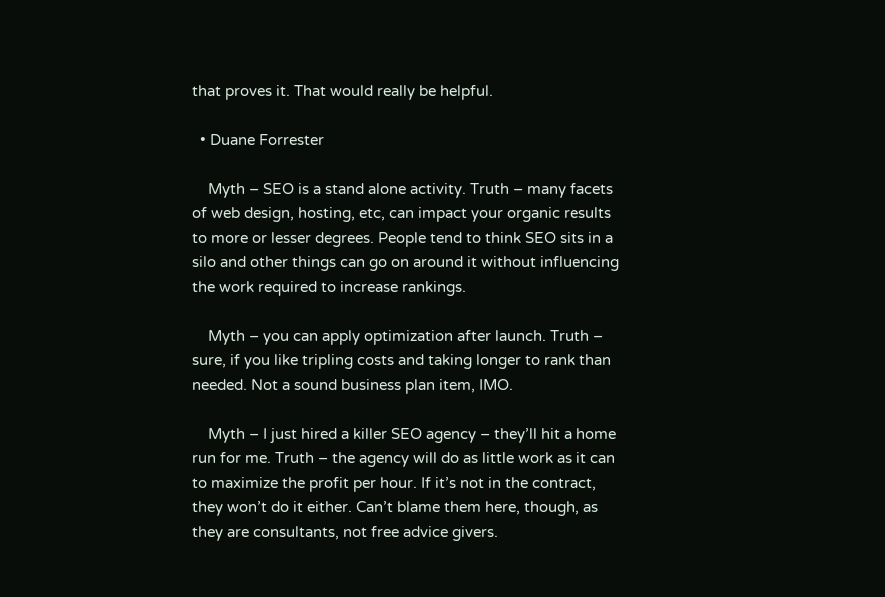that proves it. That would really be helpful.

  • Duane Forrester

    Myth – SEO is a stand alone activity. Truth – many facets of web design, hosting, etc, can impact your organic results to more or lesser degrees. People tend to think SEO sits in a silo and other things can go on around it without influencing the work required to increase rankings.

    Myth – you can apply optimization after launch. Truth – sure, if you like tripling costs and taking longer to rank than needed. Not a sound business plan item, IMO.

    Myth – I just hired a killer SEO agency – they’ll hit a home run for me. Truth – the agency will do as little work as it can to maximize the profit per hour. If it’s not in the contract, they won’t do it either. Can’t blame them here, though, as they are consultants, not free advice givers.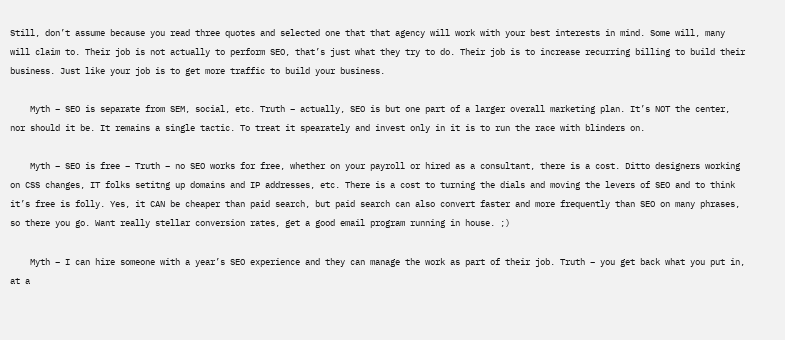Still, don’t assume because you read three quotes and selected one that that agency will work with your best interests in mind. Some will, many will claim to. Their job is not actually to perform SEO, that’s just what they try to do. Their job is to increase recurring billing to build their business. Just like your job is to get more traffic to build your business.

    Myth – SEO is separate from SEM, social, etc. Truth – actually, SEO is but one part of a larger overall marketing plan. It’s NOT the center, nor should it be. It remains a single tactic. To treat it spearately and invest only in it is to run the race with blinders on.

    Myth – SEO is free – Truth – no SEO works for free, whether on your payroll or hired as a consultant, there is a cost. Ditto designers working on CSS changes, IT folks setitng up domains and IP addresses, etc. There is a cost to turning the dials and moving the levers of SEO and to think it’s free is folly. Yes, it CAN be cheaper than paid search, but paid search can also convert faster and more frequently than SEO on many phrases, so there you go. Want really stellar conversion rates, get a good email program running in house. ;)

    Myth – I can hire someone with a year’s SEO experience and they can manage the work as part of their job. Truth – you get back what you put in, at a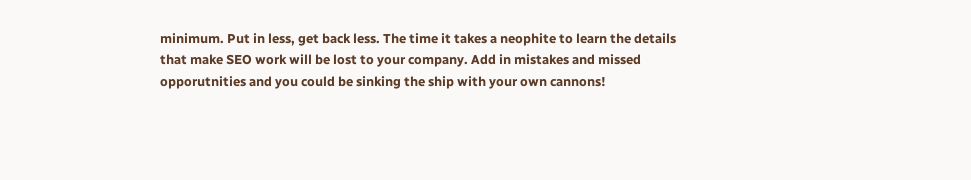minimum. Put in less, get back less. The time it takes a neophite to learn the details that make SEO work will be lost to your company. Add in mistakes and missed opporutnities and you could be sinking the ship with your own cannons!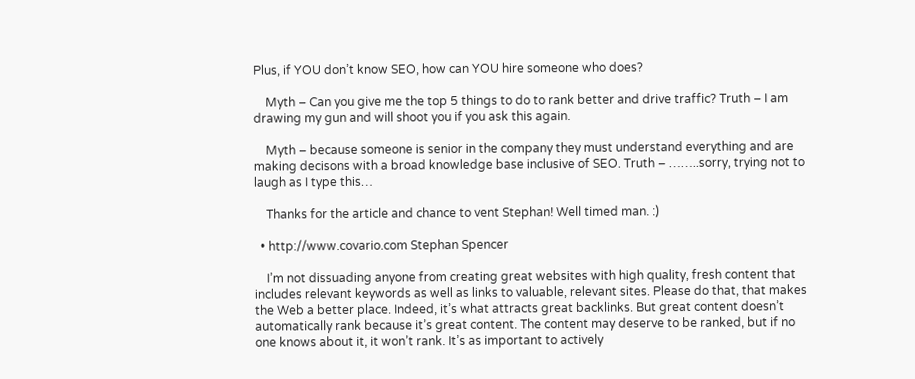Plus, if YOU don’t know SEO, how can YOU hire someone who does?

    Myth – Can you give me the top 5 things to do to rank better and drive traffic? Truth – I am drawing my gun and will shoot you if you ask this again.

    Myth – because someone is senior in the company they must understand everything and are making decisons with a broad knowledge base inclusive of SEO. Truth – ……..sorry, trying not to laugh as I type this…

    Thanks for the article and chance to vent Stephan! Well timed man. :)

  • http://www.covario.com Stephan Spencer

    I’m not dissuading anyone from creating great websites with high quality, fresh content that includes relevant keywords as well as links to valuable, relevant sites. Please do that, that makes the Web a better place. Indeed, it’s what attracts great backlinks. But great content doesn’t automatically rank because it’s great content. The content may deserve to be ranked, but if no one knows about it, it won’t rank. It’s as important to actively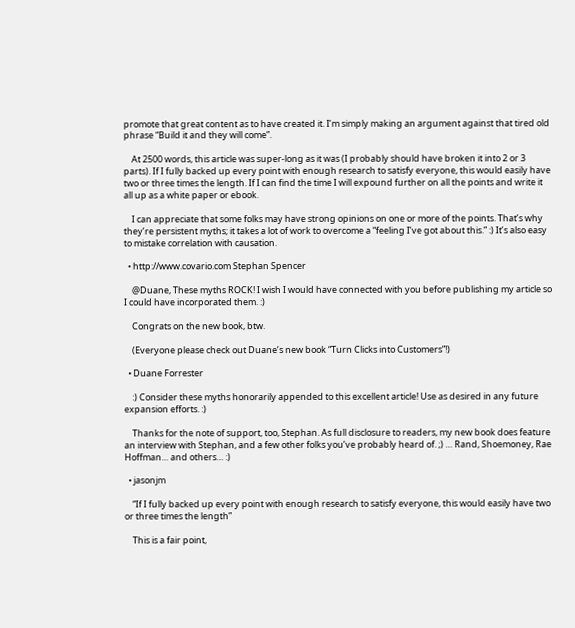promote that great content as to have created it. I’m simply making an argument against that tired old phrase “Build it and they will come”.

    At 2500 words, this article was super-long as it was (I probably should have broken it into 2 or 3 parts). If I fully backed up every point with enough research to satisfy everyone, this would easily have two or three times the length. If I can find the time I will expound further on all the points and write it all up as a white paper or ebook.

    I can appreciate that some folks may have strong opinions on one or more of the points. That’s why they’re persistent myths; it takes a lot of work to overcome a “feeling I’ve got about this.” :) It’s also easy to mistake correlation with causation.

  • http://www.covario.com Stephan Spencer

    @Duane, These myths ROCK! I wish I would have connected with you before publishing my article so I could have incorporated them. :)

    Congrats on the new book, btw.

    (Everyone please check out Duane’s new book “Turn Clicks into Customers”!)

  • Duane Forrester

    :) Consider these myths honorarily appended to this excellent article! Use as desired in any future expansion efforts. :)

    Thanks for the note of support, too, Stephan. As full disclosure to readers, my new book does feature an interview with Stephan, and a few other folks you’ve probably heard of. ;) … Rand, Shoemoney, Rae Hoffman… and others… :)

  • jasonjm

    “If I fully backed up every point with enough research to satisfy everyone, this would easily have two or three times the length”

    This is a fair point,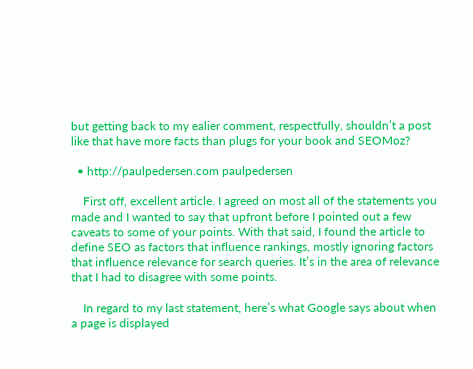but getting back to my ealier comment, respectfully, shouldn’t a post like that have more facts than plugs for your book and SEOMoz?

  • http://paulpedersen.com paulpedersen

    First off, excellent article. I agreed on most all of the statements you made and I wanted to say that upfront before I pointed out a few caveats to some of your points. With that said, I found the article to define SEO as factors that influence rankings, mostly ignoring factors that influence relevance for search queries. It’s in the area of relevance that I had to disagree with some points.

    In regard to my last statement, here’s what Google says about when a page is displayed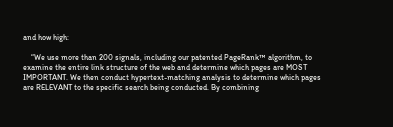and how high:

    “We use more than 200 signals, including our patented PageRank™ algorithm, to examine the entire link structure of the web and determine which pages are MOST IMPORTANT. We then conduct hypertext-matching analysis to determine which pages are RELEVANT to the specific search being conducted. By combining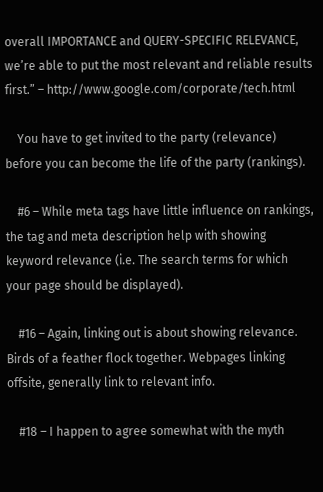overall IMPORTANCE and QUERY-SPECIFIC RELEVANCE, we’re able to put the most relevant and reliable results first.” – http://www.google.com/corporate/tech.html

    You have to get invited to the party (relevance) before you can become the life of the party (rankings).

    #6 – While meta tags have little influence on rankings, the tag and meta description help with showing keyword relevance (i.e. The search terms for which your page should be displayed).

    #16 – Again, linking out is about showing relevance. Birds of a feather flock together. Webpages linking offsite, generally link to relevant info.

    #18 – I happen to agree somewhat with the myth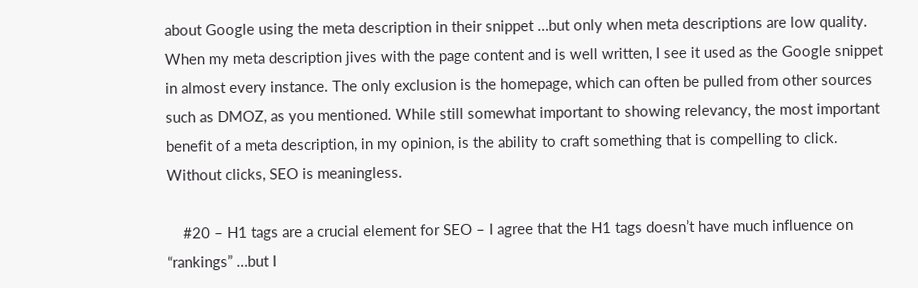about Google using the meta description in their snippet …but only when meta descriptions are low quality. When my meta description jives with the page content and is well written, I see it used as the Google snippet in almost every instance. The only exclusion is the homepage, which can often be pulled from other sources such as DMOZ, as you mentioned. While still somewhat important to showing relevancy, the most important benefit of a meta description, in my opinion, is the ability to craft something that is compelling to click. Without clicks, SEO is meaningless.

    #20 – H1 tags are a crucial element for SEO – I agree that the H1 tags doesn’t have much influence on “rankings” …but I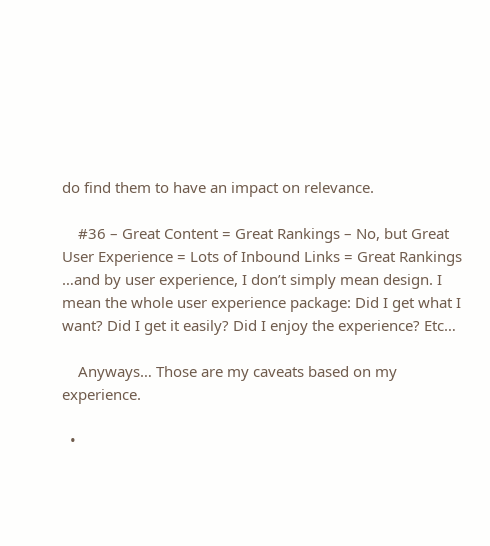do find them to have an impact on relevance.

    #36 – Great Content = Great Rankings – No, but Great User Experience = Lots of Inbound Links = Great Rankings …and by user experience, I don’t simply mean design. I mean the whole user experience package: Did I get what I want? Did I get it easily? Did I enjoy the experience? Etc…

    Anyways… Those are my caveats based on my experience.

  •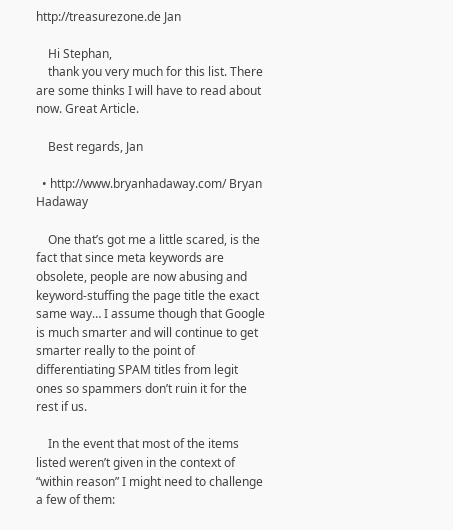http://treasurezone.de Jan

    Hi Stephan,
    thank you very much for this list. There are some thinks I will have to read about now. Great Article.

    Best regards, Jan

  • http://www.bryanhadaway.com/ Bryan Hadaway

    One that’s got me a little scared, is the fact that since meta keywords are obsolete, people are now abusing and keyword-stuffing the page title the exact same way… I assume though that Google is much smarter and will continue to get smarter really to the point of differentiating SPAM titles from legit ones so spammers don’t ruin it for the rest if us.

    In the event that most of the items listed weren’t given in the context of “within reason” I might need to challenge a few of them: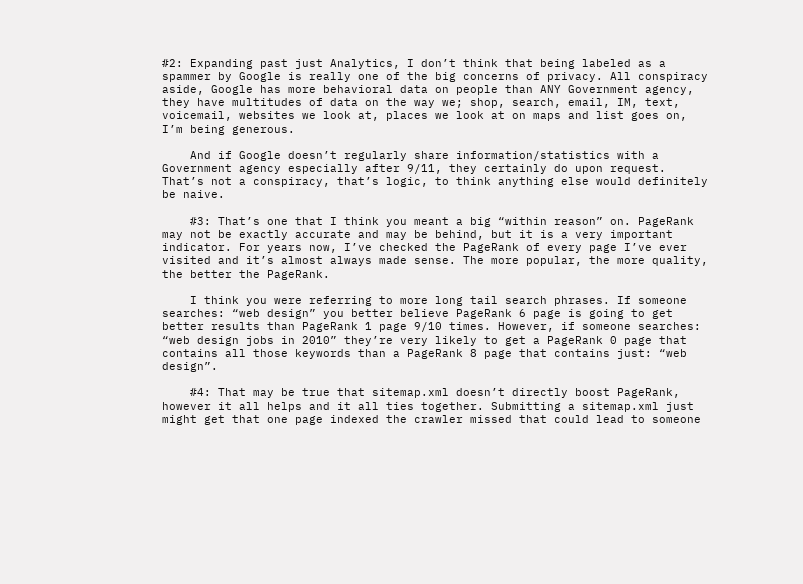#2: Expanding past just Analytics, I don’t think that being labeled as a spammer by Google is really one of the big concerns of privacy. All conspiracy aside, Google has more behavioral data on people than ANY Government agency, they have multitudes of data on the way we; shop, search, email, IM, text, voicemail, websites we look at, places we look at on maps and list goes on, I’m being generous.

    And if Google doesn’t regularly share information/statistics with a Government agency especially after 9/11, they certainly do upon request. That’s not a conspiracy, that’s logic, to think anything else would definitely be naive.

    #3: That’s one that I think you meant a big “within reason” on. PageRank may not be exactly accurate and may be behind, but it is a very important indicator. For years now, I’ve checked the PageRank of every page I’ve ever visited and it’s almost always made sense. The more popular, the more quality, the better the PageRank.

    I think you were referring to more long tail search phrases. If someone searches: “web design” you better believe PageRank 6 page is going to get better results than PageRank 1 page 9/10 times. However, if someone searches: “web design jobs in 2010” they’re very likely to get a PageRank 0 page that contains all those keywords than a PageRank 8 page that contains just: “web design”.

    #4: That may be true that sitemap.xml doesn’t directly boost PageRank, however it all helps and it all ties together. Submitting a sitemap.xml just might get that one page indexed the crawler missed that could lead to someone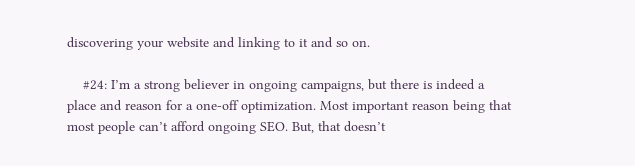discovering your website and linking to it and so on.

    #24: I’m a strong believer in ongoing campaigns, but there is indeed a place and reason for a one-off optimization. Most important reason being that most people can’t afford ongoing SEO. But, that doesn’t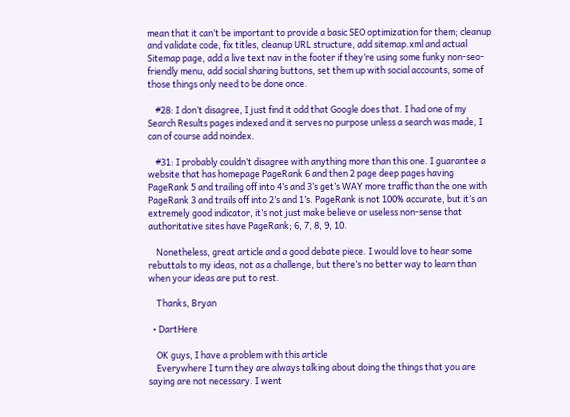mean that it can’t be important to provide a basic SEO optimization for them; cleanup and validate code, fix titles, cleanup URL structure, add sitemap.xml and actual Sitemap page, add a live text nav in the footer if they’re using some funky non-seo-friendly menu, add social sharing buttons, set them up with social accounts, some of those things only need to be done once.

    #28: I don’t disagree, I just find it odd that Google does that. I had one of my Search Results pages indexed and it serves no purpose unless a search was made, I can of course add noindex.

    #31: I probably couldn’t disagree with anything more than this one. I guarantee a website that has homepage PageRank 6 and then 2 page deep pages having PageRank 5 and trailing off into 4’s and 3’s get’s WAY more traffic than the one with PageRank 3 and trails off into 2’s and 1’s. PageRank is not 100% accurate, but it’s an extremely good indicator, it’s not just make believe or useless non-sense that authoritative sites have PageRank; 6, 7, 8, 9, 10.

    Nonetheless, great article and a good debate piece. I would love to hear some rebuttals to my ideas, not as a challenge, but there’s no better way to learn than when your ideas are put to rest.

    Thanks, Bryan

  • DartHere

    OK guys, I have a problem with this article
    Everywhere I turn they are always talking about doing the things that you are saying are not necessary. I went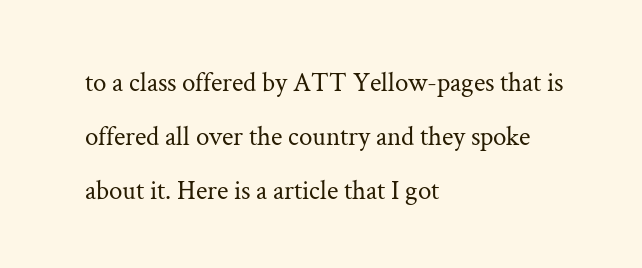to a class offered by ATT Yellow-pages that is offered all over the country and they spoke about it. Here is a article that I got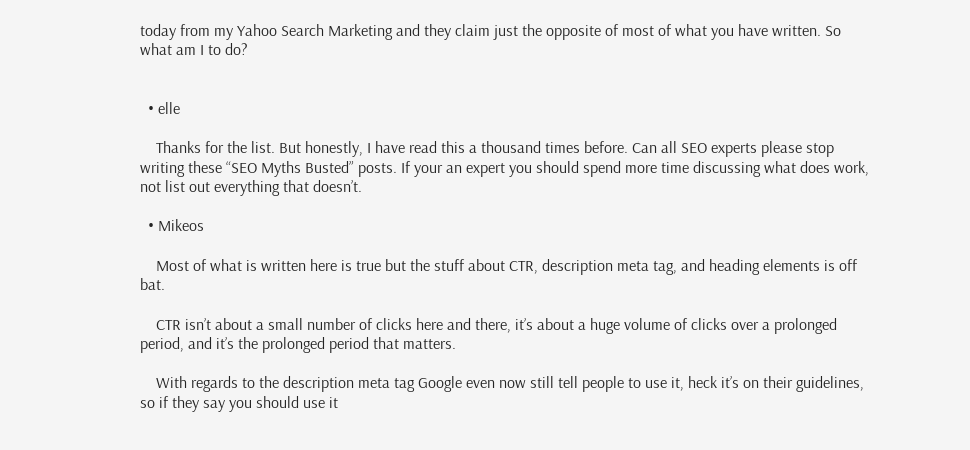today from my Yahoo Search Marketing and they claim just the opposite of most of what you have written. So what am I to do?


  • elle

    Thanks for the list. But honestly, I have read this a thousand times before. Can all SEO experts please stop writing these “SEO Myths Busted” posts. If your an expert you should spend more time discussing what does work, not list out everything that doesn’t.

  • Mikeos

    Most of what is written here is true but the stuff about CTR, description meta tag, and heading elements is off bat.

    CTR isn’t about a small number of clicks here and there, it’s about a huge volume of clicks over a prolonged period, and it’s the prolonged period that matters.

    With regards to the description meta tag Google even now still tell people to use it, heck it’s on their guidelines, so if they say you should use it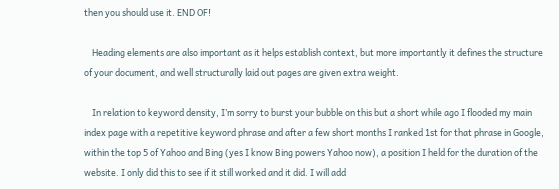then you should use it. END OF!

    Heading elements are also important as it helps establish context, but more importantly it defines the structure of your document, and well structurally laid out pages are given extra weight.

    In relation to keyword density, I’m sorry to burst your bubble on this but a short while ago I flooded my main index page with a repetitive keyword phrase and after a few short months I ranked 1st for that phrase in Google, within the top 5 of Yahoo and Bing (yes I know Bing powers Yahoo now), a position I held for the duration of the website. I only did this to see if it still worked and it did. I will add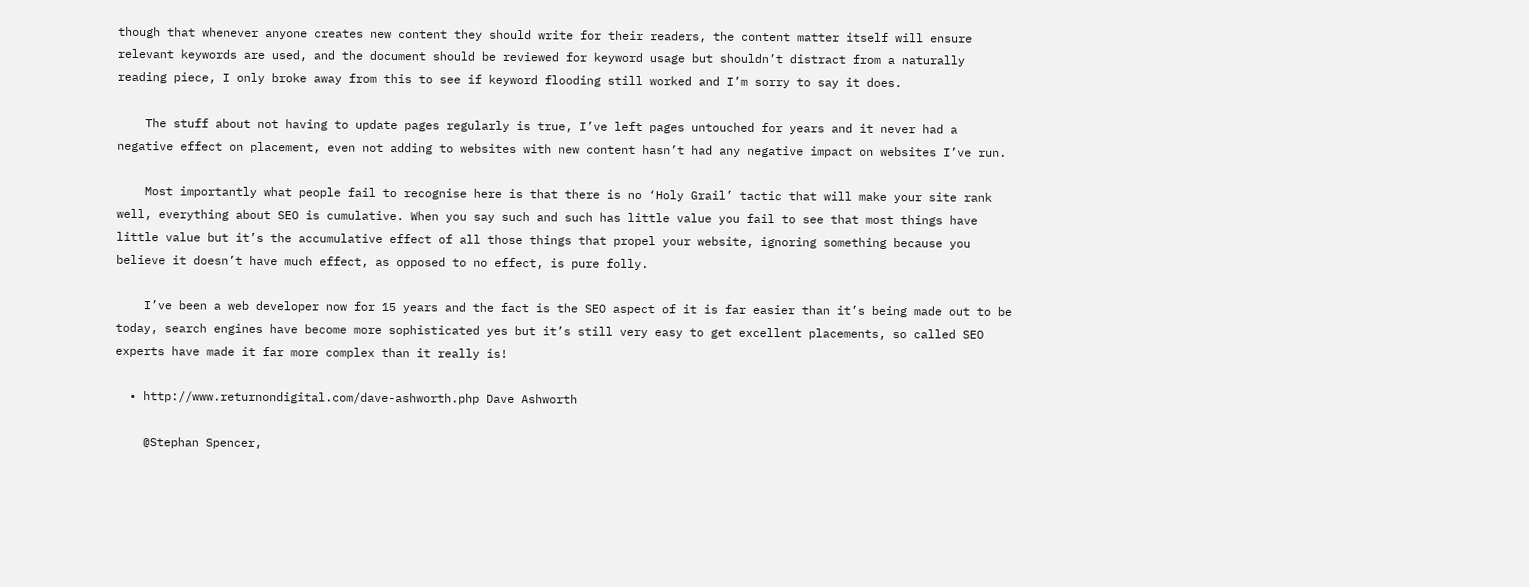though that whenever anyone creates new content they should write for their readers, the content matter itself will ensure relevant keywords are used, and the document should be reviewed for keyword usage but shouldn’t distract from a naturally reading piece, I only broke away from this to see if keyword flooding still worked and I’m sorry to say it does.

    The stuff about not having to update pages regularly is true, I’ve left pages untouched for years and it never had a negative effect on placement, even not adding to websites with new content hasn’t had any negative impact on websites I’ve run.

    Most importantly what people fail to recognise here is that there is no ‘Holy Grail’ tactic that will make your site rank well, everything about SEO is cumulative. When you say such and such has little value you fail to see that most things have little value but it’s the accumulative effect of all those things that propel your website, ignoring something because you believe it doesn’t have much effect, as opposed to no effect, is pure folly.

    I’ve been a web developer now for 15 years and the fact is the SEO aspect of it is far easier than it’s being made out to be today, search engines have become more sophisticated yes but it’s still very easy to get excellent placements, so called SEO experts have made it far more complex than it really is!

  • http://www.returnondigital.com/dave-ashworth.php Dave Ashworth

    @Stephan Spencer,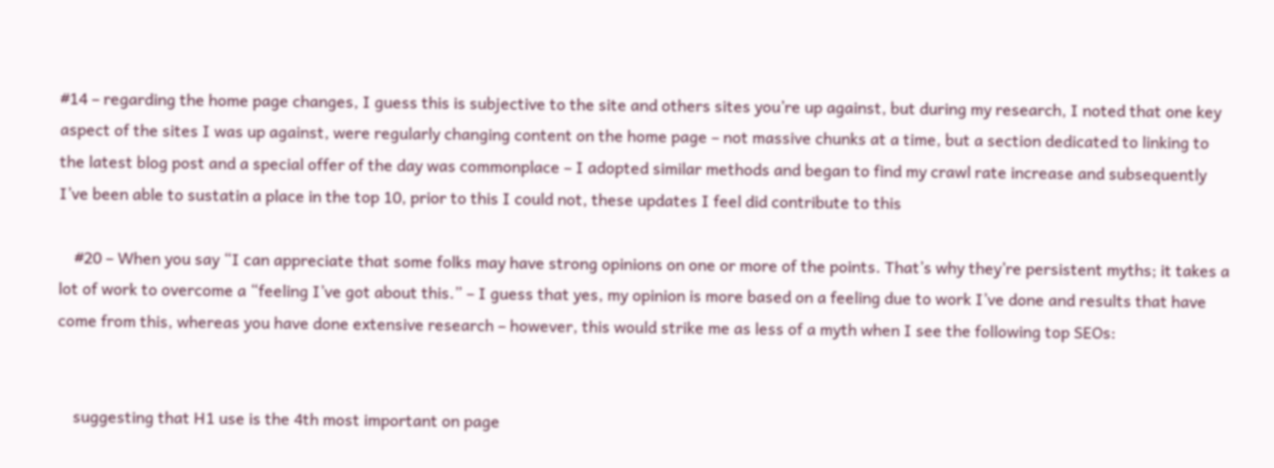#14 – regarding the home page changes, I guess this is subjective to the site and others sites you’re up against, but during my research, I noted that one key aspect of the sites I was up against, were regularly changing content on the home page – not massive chunks at a time, but a section dedicated to linking to the latest blog post and a special offer of the day was commonplace – I adopted similar methods and began to find my crawl rate increase and subsequently I’ve been able to sustatin a place in the top 10, prior to this I could not, these updates I feel did contribute to this

    #20 – When you say “I can appreciate that some folks may have strong opinions on one or more of the points. That’s why they’re persistent myths; it takes a lot of work to overcome a “feeling I’ve got about this.” – I guess that yes, my opinion is more based on a feeling due to work I’ve done and results that have come from this, whereas you have done extensive research – however, this would strike me as less of a myth when I see the following top SEOs:


    suggesting that H1 use is the 4th most important on page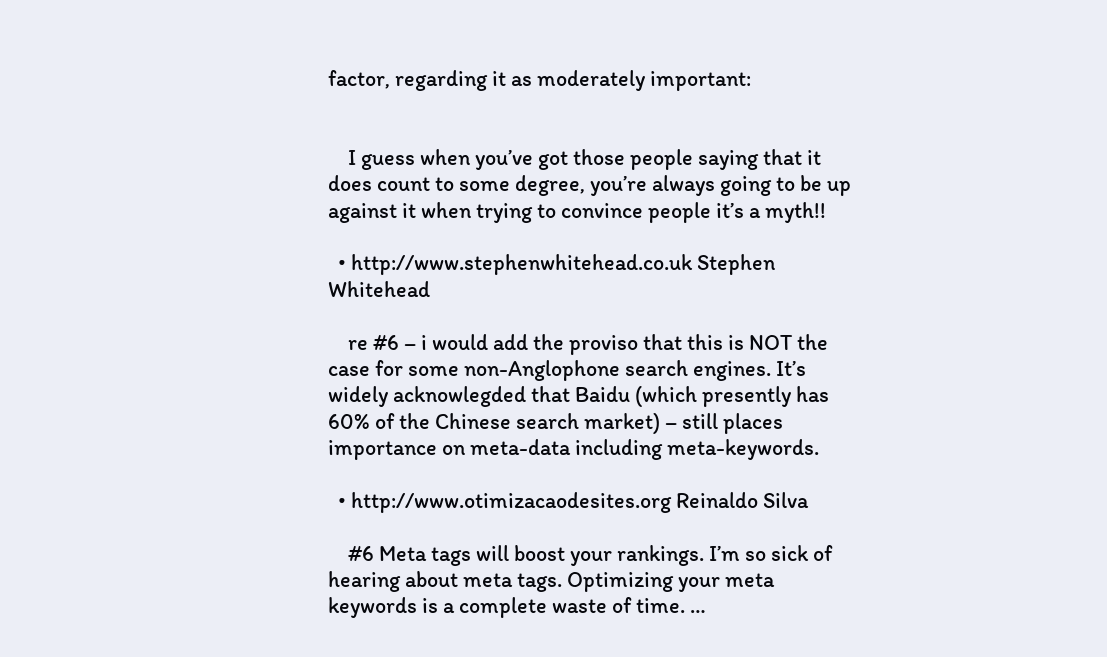factor, regarding it as moderately important:


    I guess when you’ve got those people saying that it does count to some degree, you’re always going to be up against it when trying to convince people it’s a myth!!

  • http://www.stephenwhitehead.co.uk Stephen Whitehead

    re #6 – i would add the proviso that this is NOT the case for some non-Anglophone search engines. It’s widely acknowlegded that Baidu (which presently has 60% of the Chinese search market) – still places importance on meta-data including meta-keywords.

  • http://www.otimizacaodesites.org Reinaldo Silva

    #6 Meta tags will boost your rankings. I’m so sick of hearing about meta tags. Optimizing your meta keywords is a complete waste of time. …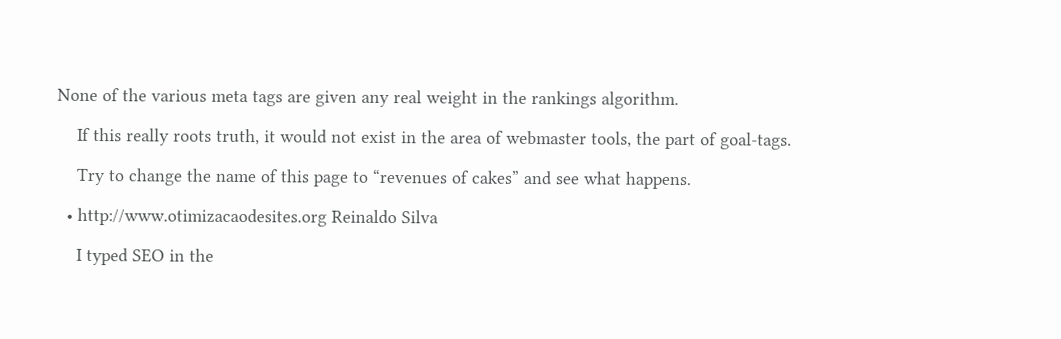None of the various meta tags are given any real weight in the rankings algorithm.

    If this really roots truth, it would not exist in the area of webmaster tools, the part of goal-tags.

    Try to change the name of this page to “revenues of cakes” and see what happens.

  • http://www.otimizacaodesites.org Reinaldo Silva

    I typed SEO in the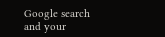Google search and your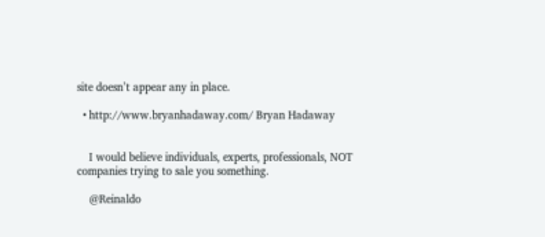site doesn’t appear any in place.

  • http://www.bryanhadaway.com/ Bryan Hadaway


    I would believe individuals, experts, professionals, NOT companies trying to sale you something.

    @Reinaldo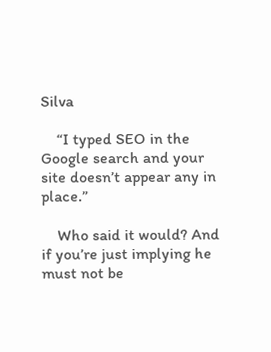Silva

    “I typed SEO in the Google search and your site doesn’t appear any in place.”

    Who said it would? And if you’re just implying he must not be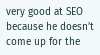very good at SEO because he doesn’t come up for the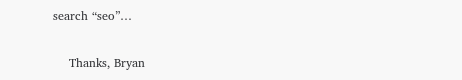search “seo”…

    Thanks, Bryan